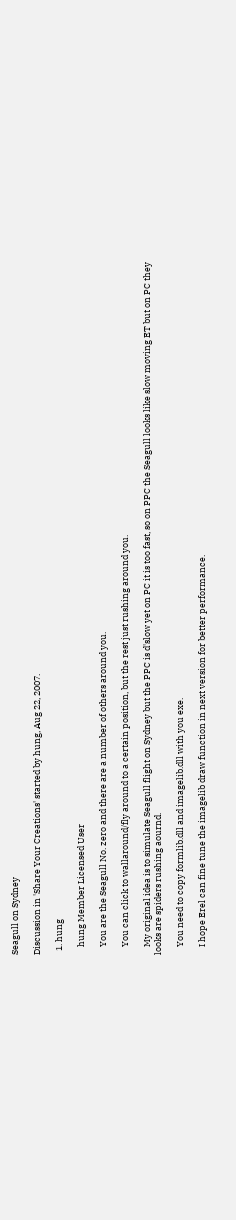Seagull on Sydney

Discussion in 'Share Your Creations' started by hung, Aug 22, 2007.

  1. hung

    hung Member Licensed User

    You are the Seagull No. zero and there are a number of others around you.

    You can click to wallaround/fly around to a certain position, but the rest just rushing around you.

    My original idea is to simulate Seagull flight on Sydney but the PPC is d'slow yet on PC it is too fast, so on PPC the Seagull looks like slow moving ET but on PC they looks are spiders rushing aournd.

    You need to copy formlib.dll and imagelib.dll with you exe.

    I hope Erel can fine tune the imagelib draw function in next version for better performance.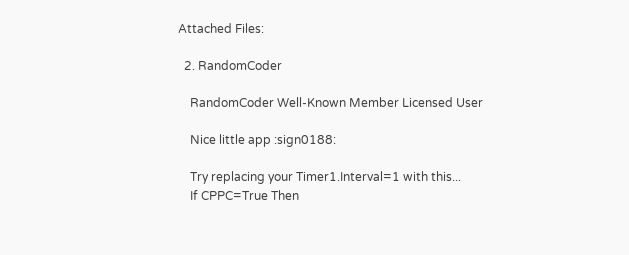Attached Files:

  2. RandomCoder

    RandomCoder Well-Known Member Licensed User

    Nice little app :sign0188:

    Try replacing your Timer1.Interval=1 with this...
    If CPPC=True Then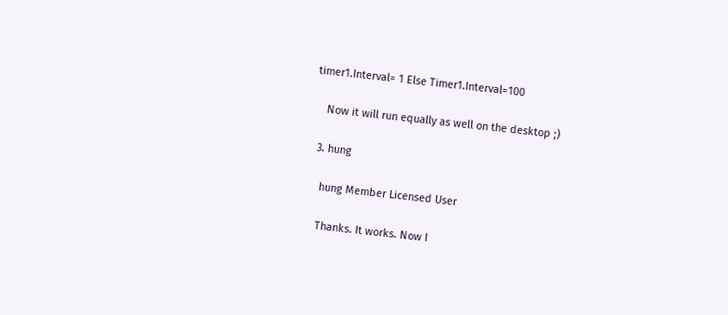timer1.Interval= 1 Else Timer1.Interval=100

    Now it will run equally as well on the desktop ;)

  3. hung

    hung Member Licensed User

    Thanks. It works. Now I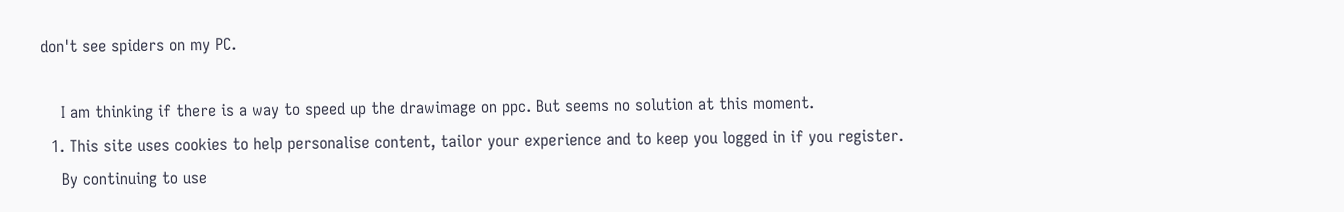don't see spiders on my PC.

    I am thinking if there is a way to speed up the drawimage on ppc. But seems no solution at this moment.
  1. This site uses cookies to help personalise content, tailor your experience and to keep you logged in if you register.
    By continuing to use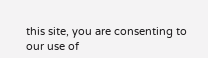this site, you are consenting to our use of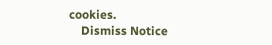cookies.
    Dismiss Notice